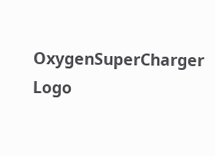OxygenSuperCharger Logo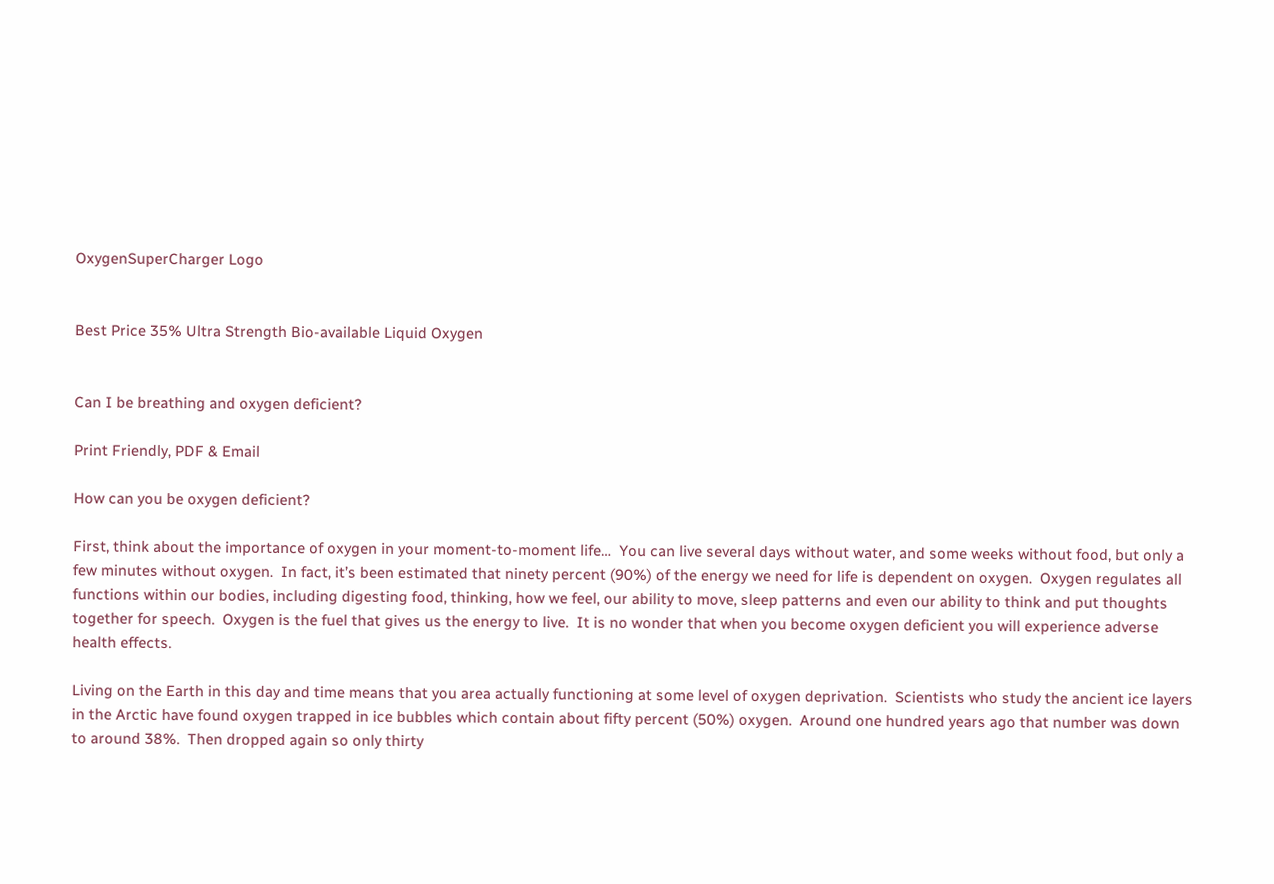OxygenSuperCharger Logo


Best Price 35% Ultra Strength Bio-available Liquid Oxygen


Can I be breathing and oxygen deficient?

Print Friendly, PDF & Email

How can you be oxygen deficient?

First, think about the importance of oxygen in your moment-to-moment life…  You can live several days without water, and some weeks without food, but only a few minutes without oxygen.  In fact, it’s been estimated that ninety percent (90%) of the energy we need for life is dependent on oxygen.  Oxygen regulates all functions within our bodies, including digesting food, thinking, how we feel, our ability to move, sleep patterns and even our ability to think and put thoughts together for speech.  Oxygen is the fuel that gives us the energy to live.  It is no wonder that when you become oxygen deficient you will experience adverse health effects.

Living on the Earth in this day and time means that you area actually functioning at some level of oxygen deprivation.  Scientists who study the ancient ice layers in the Arctic have found oxygen trapped in ice bubbles which contain about fifty percent (50%) oxygen.  Around one hundred years ago that number was down to around 38%.  Then dropped again so only thirty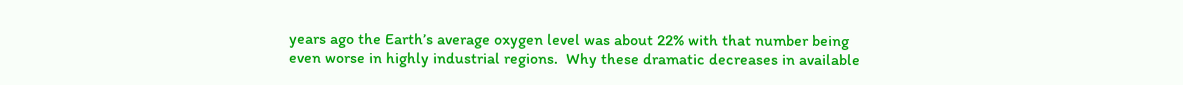years ago the Earth’s average oxygen level was about 22% with that number being even worse in highly industrial regions.  Why these dramatic decreases in available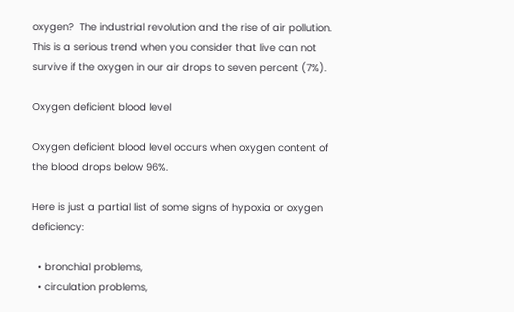oxygen?  The industrial revolution and the rise of air pollution.  This is a serious trend when you consider that live can not survive if the oxygen in our air drops to seven percent (7%).

Oxygen deficient blood level

Oxygen deficient blood level occurs when oxygen content of the blood drops below 96%.

Here is just a partial list of some signs of hypoxia or oxygen deficiency:

  • bronchial problems,
  • circulation problems,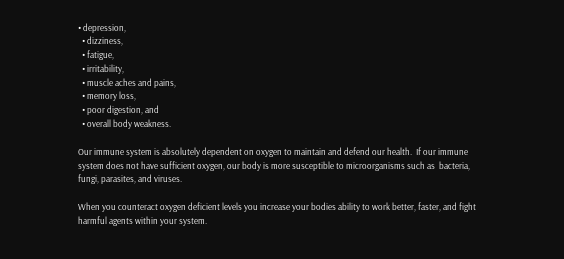• depression,
  • dizziness,
  • fatigue,
  • irritability,
  • muscle aches and pains,
  • memory loss,
  • poor digestion, and
  • overall body weakness.

Our immune system is absolutely dependent on oxygen to maintain and defend our health.  If our immune system does not have sufficient oxygen, our body is more susceptible to microorganisms such as  bacteria, fungi, parasites, and viruses.

When you counteract oxygen deficient levels you increase your bodies ability to work better, faster, and fight harmful agents within your system.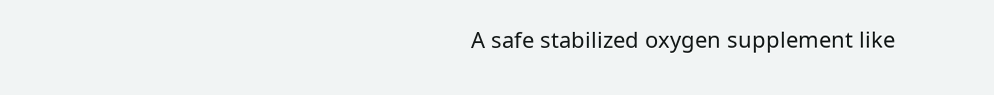A safe stabilized oxygen supplement like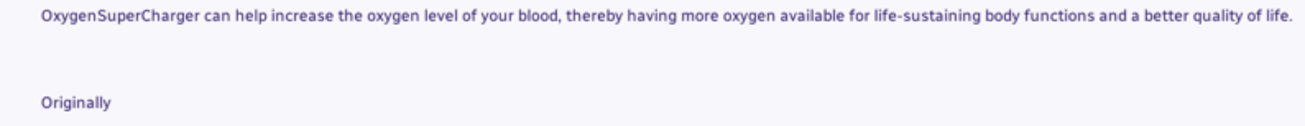OxygenSuperCharger can help increase the oxygen level of your blood, thereby having more oxygen available for life-sustaining body functions and a better quality of life.


Originally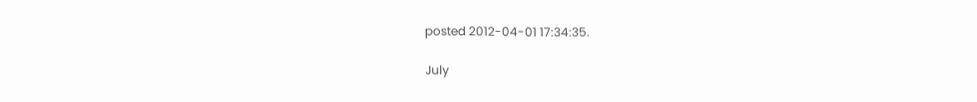posted 2012-04-01 17:34:35.

July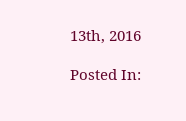13th, 2016

Posted In: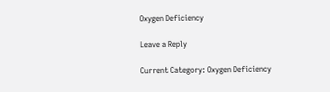Oxygen Deficiency

Leave a Reply

Current Category: Oxygen Deficiency